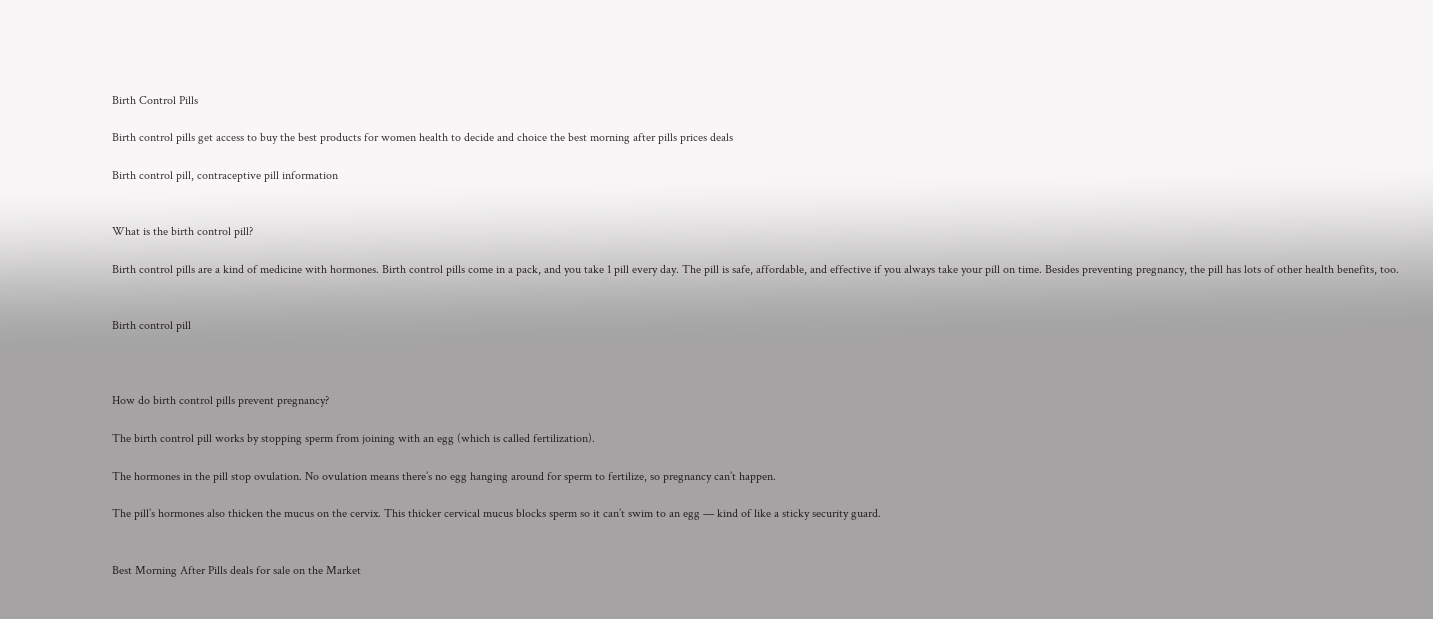Birth Control Pills

Birth control pills get access to buy the best products for women health to decide and choice the best morning after pills prices deals

Birth control pill, contraceptive pill information


What is the birth control pill?

Birth control pills are a kind of medicine with hormones. Birth control pills come in a pack, and you take 1 pill every day. The pill is safe, affordable, and effective if you always take your pill on time. Besides preventing pregnancy, the pill has lots of other health benefits, too.


Birth control pill



How do birth control pills prevent pregnancy?

The birth control pill works by stopping sperm from joining with an egg (which is called fertilization).

The hormones in the pill stop ovulation. No ovulation means there’s no egg hanging around for sperm to fertilize, so pregnancy can’t happen.

The pill’s hormones also thicken the mucus on the cervix. This thicker cervical mucus blocks sperm so it can’t swim to an egg — kind of like a sticky security guard.


Best Morning After Pills deals for sale on the Market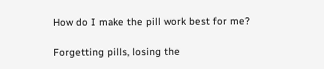How do I make the pill work best for me?

Forgetting pills, losing the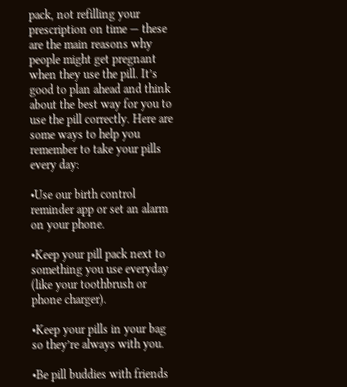pack, not refilling your prescription on time — these are the main reasons why people might get pregnant when they use the pill. It’s good to plan ahead and think about the best way for you to use the pill correctly. Here are some ways to help you remember to take your pills every day:

•Use our birth control reminder app or set an alarm on your phone.

•Keep your pill pack next to something you use everyday (like your toothbrush or phone charger).

•Keep your pills in your bag so they’re always with you.

•Be pill buddies with friends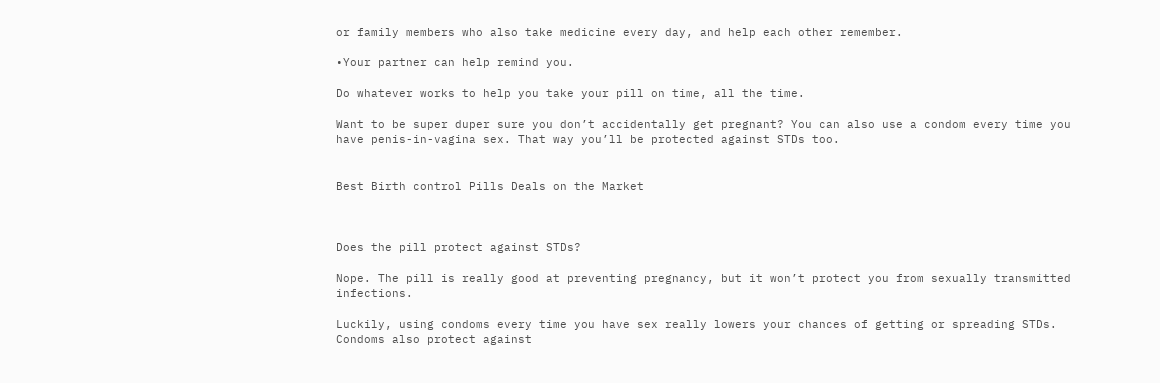or family members who also take medicine every day, and help each other remember.

•Your partner can help remind you.

Do whatever works to help you take your pill on time, all the time.

Want to be super duper sure you don’t accidentally get pregnant? You can also use a condom every time you have penis-in-vagina sex. That way you’ll be protected against STDs too.


Best Birth control Pills Deals on the Market



Does the pill protect against STDs?

Nope. The pill is really good at preventing pregnancy, but it won’t protect you from sexually transmitted infections.

Luckily, using condoms every time you have sex really lowers your chances of getting or spreading STDs. Condoms also protect against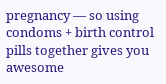pregnancy — so using condoms + birth control pills together gives you awesome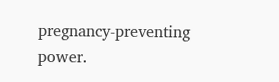pregnancy-preventing power.